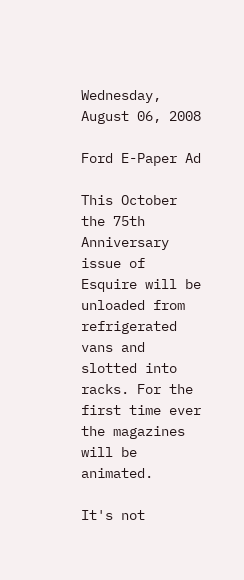Wednesday, August 06, 2008

Ford E-Paper Ad

This October the 75th Anniversary issue of Esquire will be unloaded from refrigerated vans and slotted into racks. For the first time ever the magazines will be animated.

It's not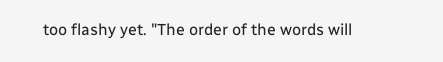too flashy yet. "The order of the words will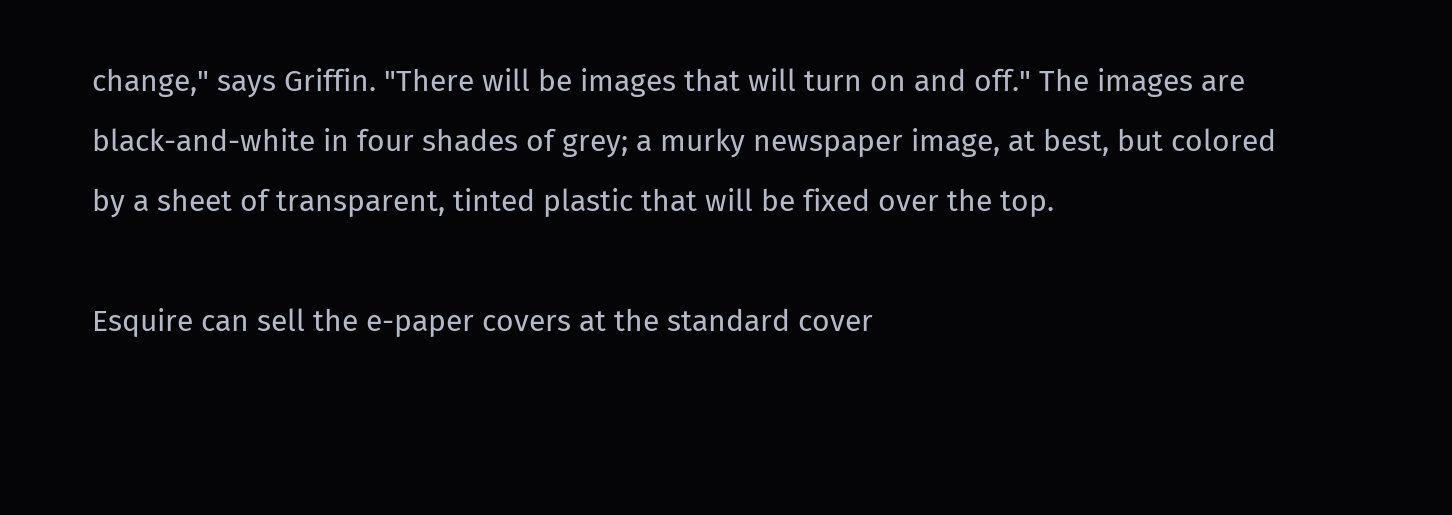change," says Griffin. "There will be images that will turn on and off." The images are black-and-white in four shades of grey; a murky newspaper image, at best, but colored by a sheet of transparent, tinted plastic that will be fixed over the top.

Esquire can sell the e-paper covers at the standard cover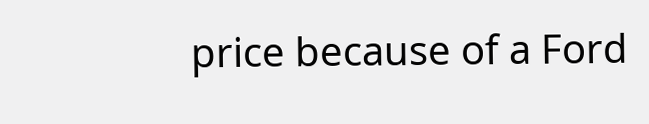price because of a Ford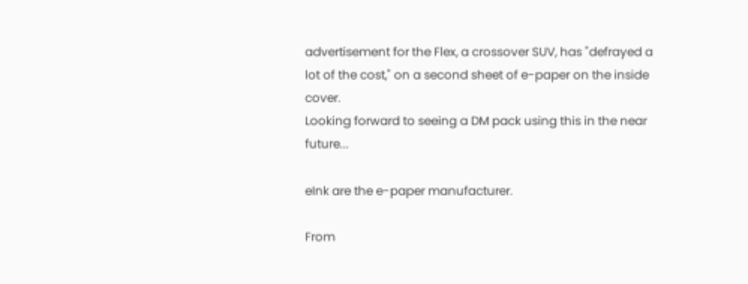advertisement for the Flex, a crossover SUV, has "defrayed a lot of the cost," on a second sheet of e-paper on the inside cover.
Looking forward to seeing a DM pack using this in the near future...

eInk are the e-paper manufacturer.

From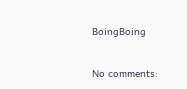BoingBoing


No comments: